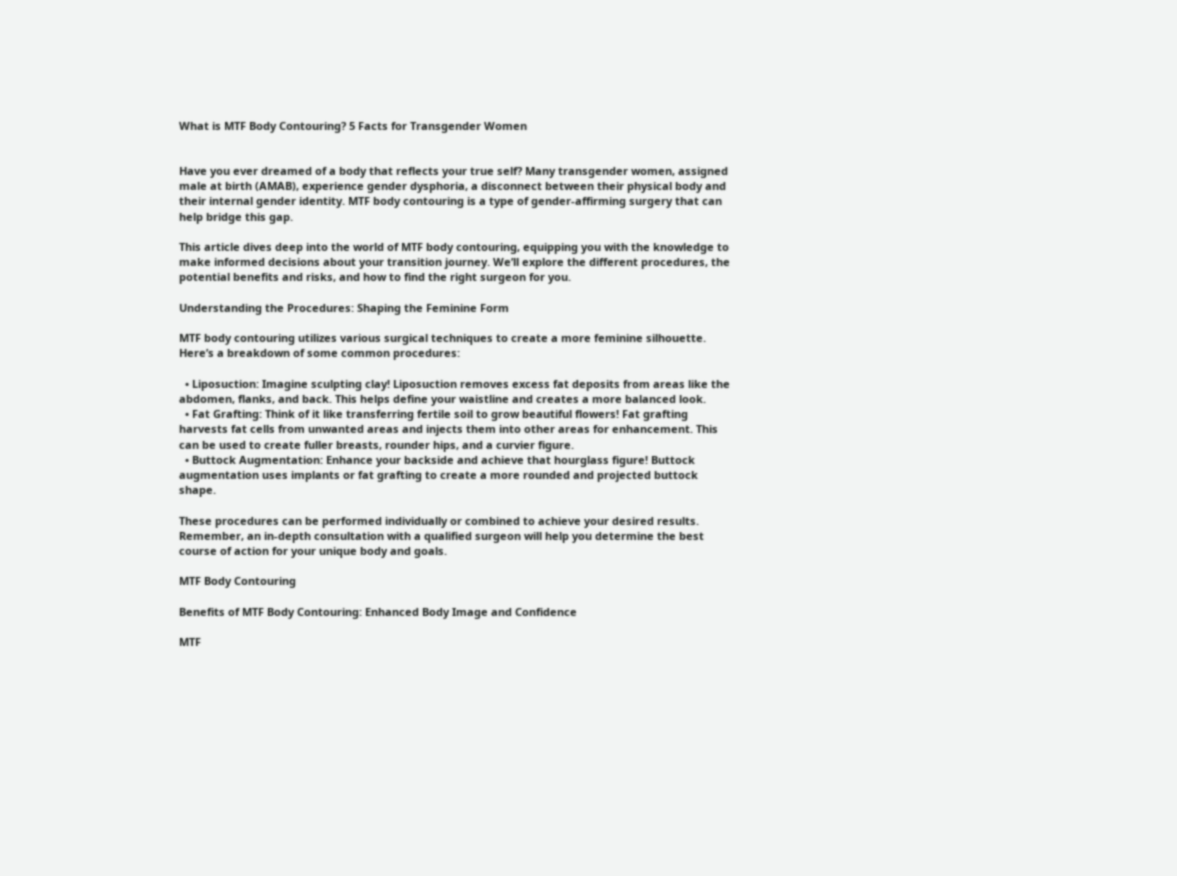What is MTF Body Contouring? 5 Facts for Transgender Women


Have you ever dreamed of a body that reflects your true self? Many transgender women, assigned male at birth (AMAB), experience gender dysphoria, a disconnect between their physical body and their internal gender identity. MTF body contouring is a type of gender-affirming surgery that can help bridge this gap.

This article dives deep into the world of MTF body contouring, equipping you with the knowledge to make informed decisions about your transition journey. We’ll explore the different procedures, the potential benefits and risks, and how to find the right surgeon for you.

Understanding the Procedures: Shaping the Feminine Form

MTF body contouring utilizes various surgical techniques to create a more feminine silhouette. Here’s a breakdown of some common procedures:

  • Liposuction: Imagine sculpting clay! Liposuction removes excess fat deposits from areas like the abdomen, flanks, and back. This helps define your waistline and creates a more balanced look.
  • Fat Grafting: Think of it like transferring fertile soil to grow beautiful flowers! Fat grafting harvests fat cells from unwanted areas and injects them into other areas for enhancement. This can be used to create fuller breasts, rounder hips, and a curvier figure.
  • Buttock Augmentation: Enhance your backside and achieve that hourglass figure! Buttock augmentation uses implants or fat grafting to create a more rounded and projected buttock shape.

These procedures can be performed individually or combined to achieve your desired results. Remember, an in-depth consultation with a qualified surgeon will help you determine the best course of action for your unique body and goals.

MTF Body Contouring

Benefits of MTF Body Contouring: Enhanced Body Image and Confidence

MTF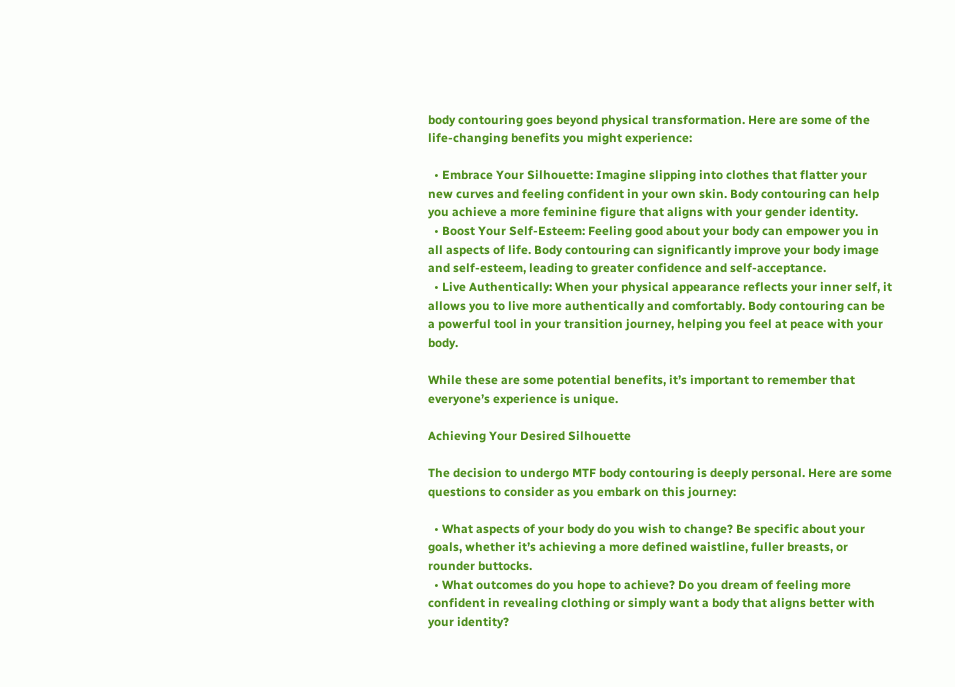body contouring goes beyond physical transformation. Here are some of the life-changing benefits you might experience:

  • Embrace Your Silhouette: Imagine slipping into clothes that flatter your new curves and feeling confident in your own skin. Body contouring can help you achieve a more feminine figure that aligns with your gender identity.
  • Boost Your Self-Esteem: Feeling good about your body can empower you in all aspects of life. Body contouring can significantly improve your body image and self-esteem, leading to greater confidence and self-acceptance.
  • Live Authentically: When your physical appearance reflects your inner self, it allows you to live more authentically and comfortably. Body contouring can be a powerful tool in your transition journey, helping you feel at peace with your body.

While these are some potential benefits, it’s important to remember that everyone’s experience is unique.

Achieving Your Desired Silhouette

The decision to undergo MTF body contouring is deeply personal. Here are some questions to consider as you embark on this journey:

  • What aspects of your body do you wish to change? Be specific about your goals, whether it’s achieving a more defined waistline, fuller breasts, or rounder buttocks.
  • What outcomes do you hope to achieve? Do you dream of feeling more confident in revealing clothing or simply want a body that aligns better with your identity?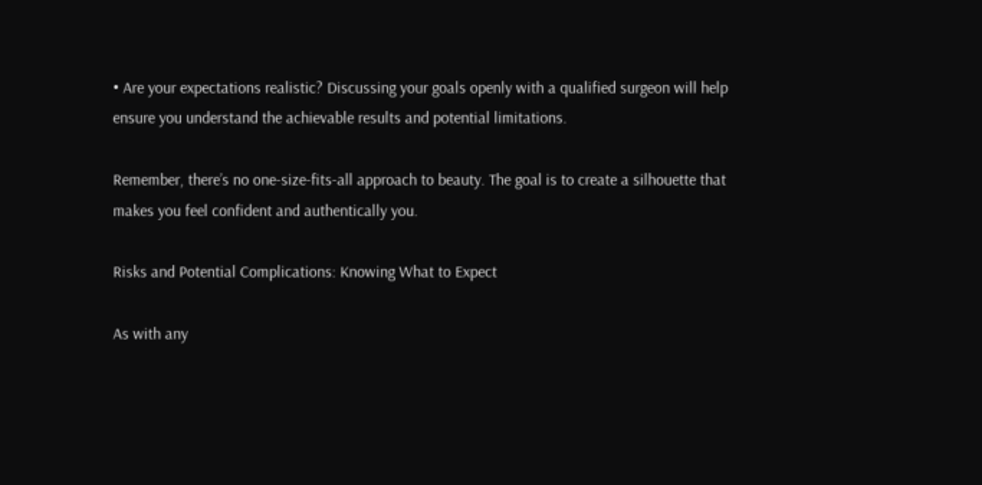• Are your expectations realistic? Discussing your goals openly with a qualified surgeon will help ensure you understand the achievable results and potential limitations.

Remember, there’s no one-size-fits-all approach to beauty. The goal is to create a silhouette that makes you feel confident and authentically you.

Risks and Potential Complications: Knowing What to Expect

As with any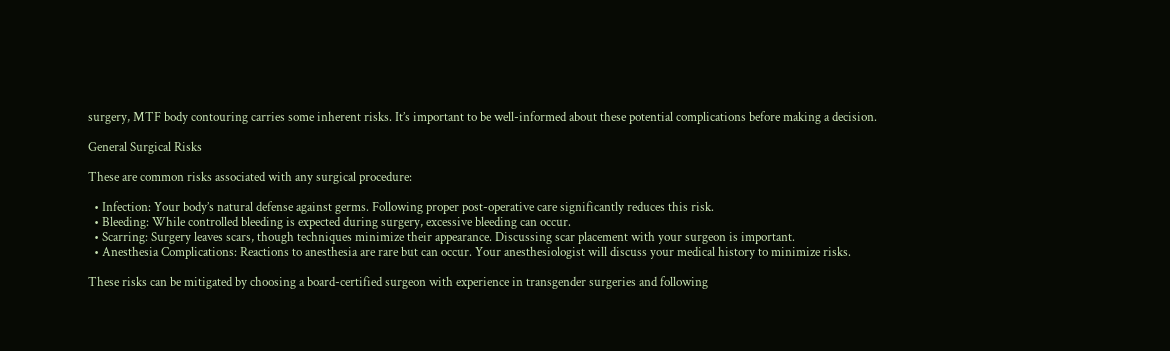surgery, MTF body contouring carries some inherent risks. It’s important to be well-informed about these potential complications before making a decision.

General Surgical Risks

These are common risks associated with any surgical procedure:

  • Infection: Your body’s natural defense against germs. Following proper post-operative care significantly reduces this risk.
  • Bleeding: While controlled bleeding is expected during surgery, excessive bleeding can occur.
  • Scarring: Surgery leaves scars, though techniques minimize their appearance. Discussing scar placement with your surgeon is important.
  • Anesthesia Complications: Reactions to anesthesia are rare but can occur. Your anesthesiologist will discuss your medical history to minimize risks.

These risks can be mitigated by choosing a board-certified surgeon with experience in transgender surgeries and following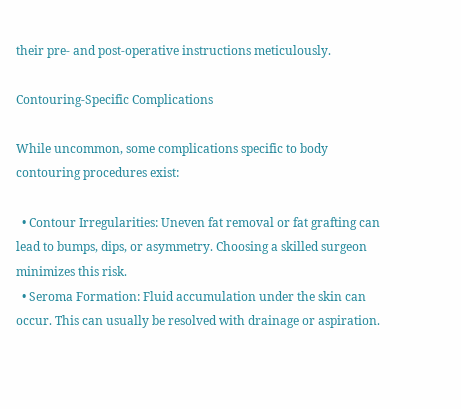their pre- and post-operative instructions meticulously.

Contouring-Specific Complications

While uncommon, some complications specific to body contouring procedures exist:

  • Contour Irregularities: Uneven fat removal or fat grafting can lead to bumps, dips, or asymmetry. Choosing a skilled surgeon minimizes this risk.
  • Seroma Formation: Fluid accumulation under the skin can occur. This can usually be resolved with drainage or aspiration.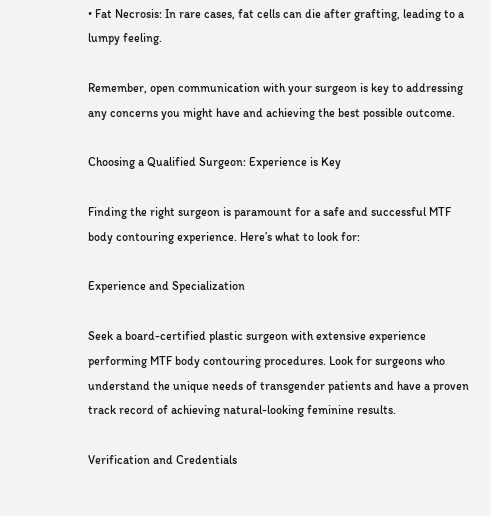• Fat Necrosis: In rare cases, fat cells can die after grafting, leading to a lumpy feeling.

Remember, open communication with your surgeon is key to addressing any concerns you might have and achieving the best possible outcome.

Choosing a Qualified Surgeon: Experience is Key

Finding the right surgeon is paramount for a safe and successful MTF body contouring experience. Here’s what to look for:

Experience and Specialization

Seek a board-certified plastic surgeon with extensive experience performing MTF body contouring procedures. Look for surgeons who understand the unique needs of transgender patients and have a proven track record of achieving natural-looking feminine results.

Verification and Credentials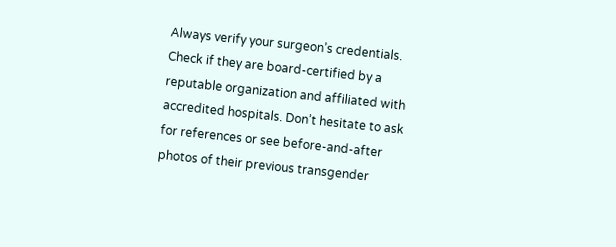Always verify your surgeon’s credentials. Check if they are board-certified by a reputable organization and affiliated with accredited hospitals. Don’t hesitate to ask for references or see before-and-after photos of their previous transgender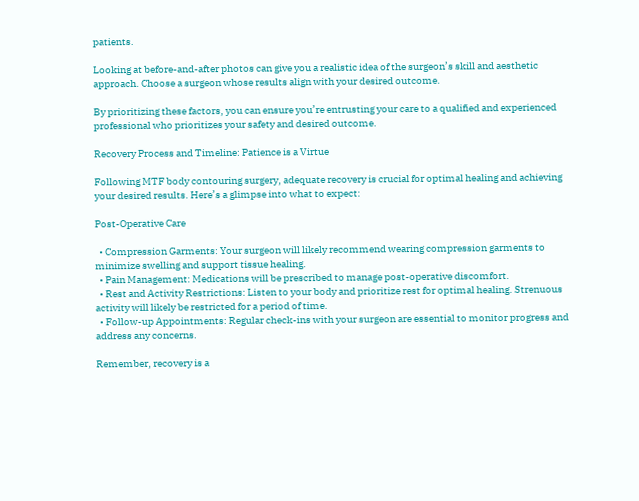patients.

Looking at before-and-after photos can give you a realistic idea of the surgeon’s skill and aesthetic approach. Choose a surgeon whose results align with your desired outcome.

By prioritizing these factors, you can ensure you’re entrusting your care to a qualified and experienced professional who prioritizes your safety and desired outcome.

Recovery Process and Timeline: Patience is a Virtue

Following MTF body contouring surgery, adequate recovery is crucial for optimal healing and achieving your desired results. Here’s a glimpse into what to expect:

Post-Operative Care

  • Compression Garments: Your surgeon will likely recommend wearing compression garments to minimize swelling and support tissue healing.
  • Pain Management: Medications will be prescribed to manage post-operative discomfort.
  • Rest and Activity Restrictions: Listen to your body and prioritize rest for optimal healing. Strenuous activity will likely be restricted for a period of time.
  • Follow-up Appointments: Regular check-ins with your surgeon are essential to monitor progress and address any concerns.

Remember, recovery is a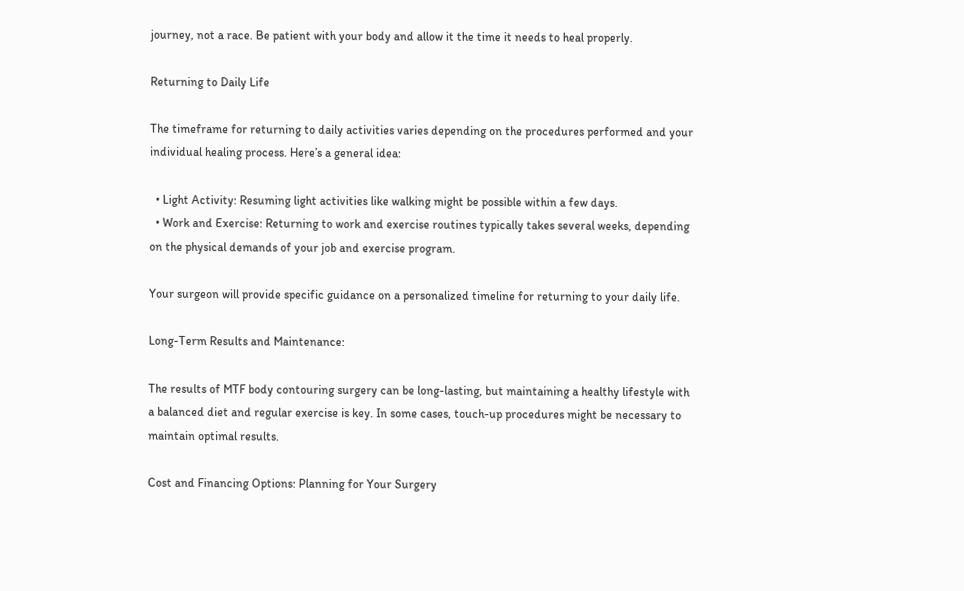journey, not a race. Be patient with your body and allow it the time it needs to heal properly.

Returning to Daily Life

The timeframe for returning to daily activities varies depending on the procedures performed and your individual healing process. Here’s a general idea:

  • Light Activity: Resuming light activities like walking might be possible within a few days.
  • Work and Exercise: Returning to work and exercise routines typically takes several weeks, depending on the physical demands of your job and exercise program.

Your surgeon will provide specific guidance on a personalized timeline for returning to your daily life.

Long-Term Results and Maintenance:

The results of MTF body contouring surgery can be long-lasting, but maintaining a healthy lifestyle with a balanced diet and regular exercise is key. In some cases, touch-up procedures might be necessary to maintain optimal results.

Cost and Financing Options: Planning for Your Surgery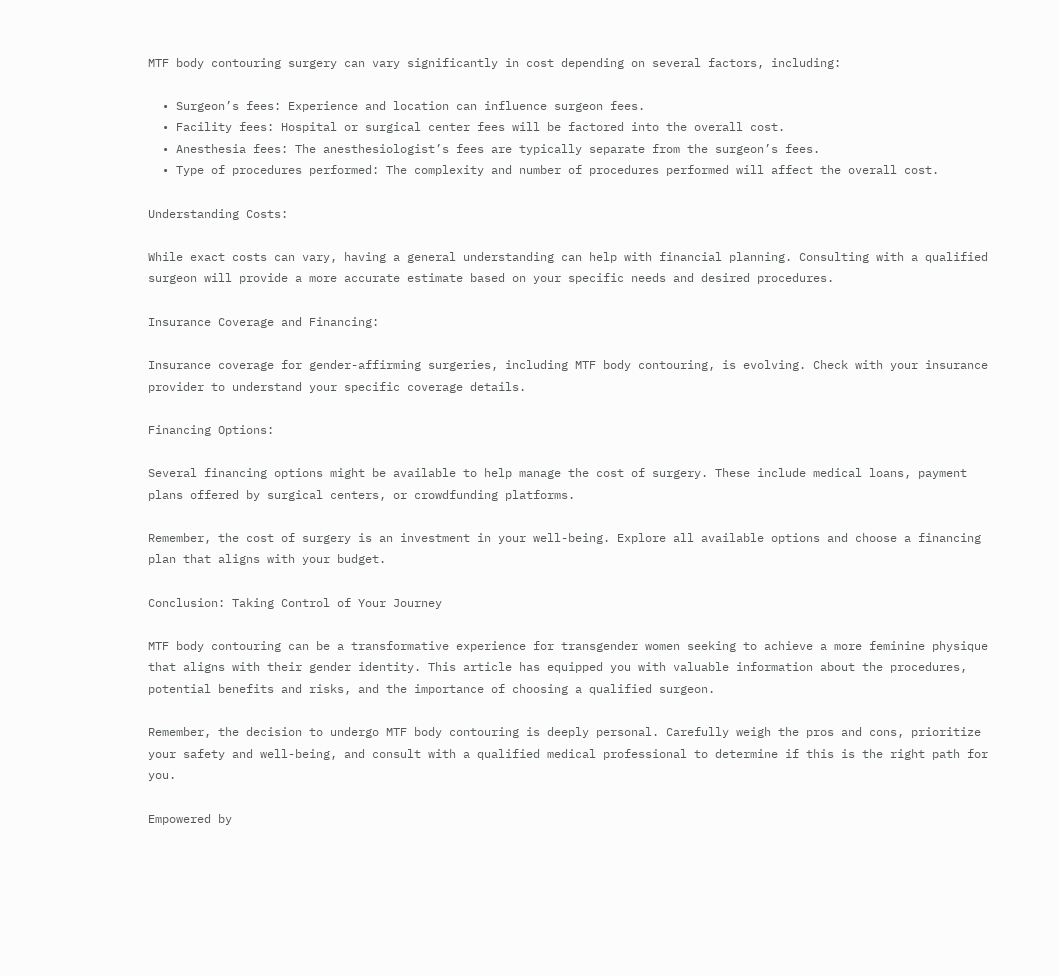MTF body contouring surgery can vary significantly in cost depending on several factors, including:

  • Surgeon’s fees: Experience and location can influence surgeon fees.
  • Facility fees: Hospital or surgical center fees will be factored into the overall cost.
  • Anesthesia fees: The anesthesiologist’s fees are typically separate from the surgeon’s fees.
  • Type of procedures performed: The complexity and number of procedures performed will affect the overall cost.

Understanding Costs:

While exact costs can vary, having a general understanding can help with financial planning. Consulting with a qualified surgeon will provide a more accurate estimate based on your specific needs and desired procedures.

Insurance Coverage and Financing:

Insurance coverage for gender-affirming surgeries, including MTF body contouring, is evolving. Check with your insurance provider to understand your specific coverage details.

Financing Options:

Several financing options might be available to help manage the cost of surgery. These include medical loans, payment plans offered by surgical centers, or crowdfunding platforms.

Remember, the cost of surgery is an investment in your well-being. Explore all available options and choose a financing plan that aligns with your budget.

Conclusion: Taking Control of Your Journey

MTF body contouring can be a transformative experience for transgender women seeking to achieve a more feminine physique that aligns with their gender identity. This article has equipped you with valuable information about the procedures, potential benefits and risks, and the importance of choosing a qualified surgeon.

Remember, the decision to undergo MTF body contouring is deeply personal. Carefully weigh the pros and cons, prioritize your safety and well-being, and consult with a qualified medical professional to determine if this is the right path for you.

Empowered by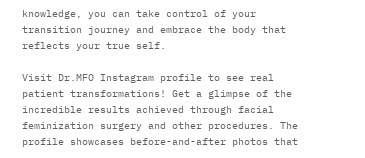knowledge, you can take control of your transition journey and embrace the body that reflects your true self.

Visit Dr.MFO Instagram profile to see real patient transformations! Get a glimpse of the incredible results achieved through facial feminization surgery and other procedures. The profile showcases before-and-after photos that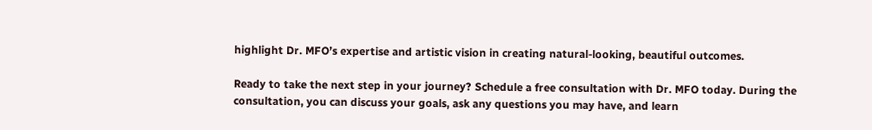highlight Dr. MFO’s expertise and artistic vision in creating natural-looking, beautiful outcomes.

Ready to take the next step in your journey? Schedule a free consultation with Dr. MFO today. During the consultation, you can discuss your goals, ask any questions you may have, and learn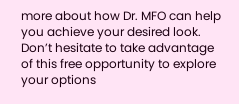more about how Dr. MFO can help you achieve your desired look. Don’t hesitate to take advantage of this free opportunity to explore your options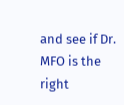and see if Dr. MFO is the right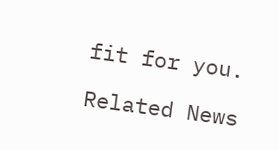fit for you.

Related News